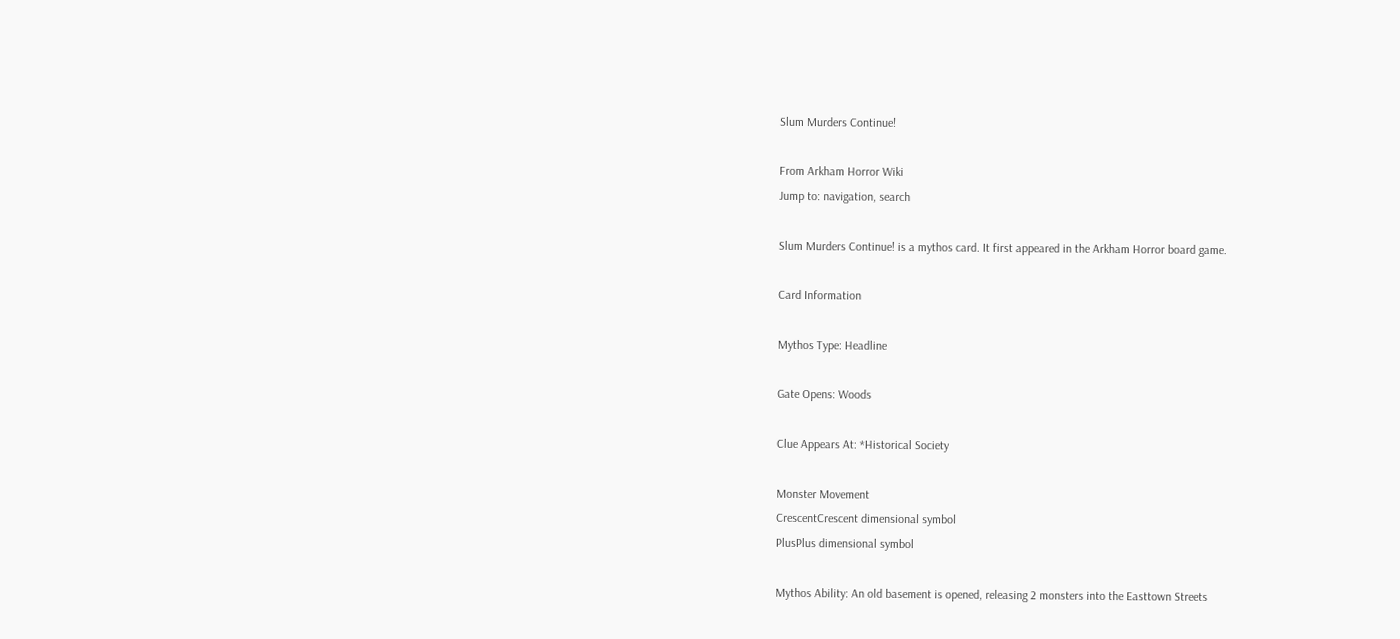Slum Murders Continue!

From Arkham Horror Wiki
Jump to: navigation, search

Slum Murders Continue! is a mythos card. It first appeared in the Arkham Horror board game.

Card Information

Mythos Type: Headline

Gate Opens: Woods

Clue Appears At: *Historical Society

Monster Movement
CrescentCrescent dimensional symbol
PlusPlus dimensional symbol

Mythos Ability: An old basement is opened, releasing 2 monsters into the Easttown Streets